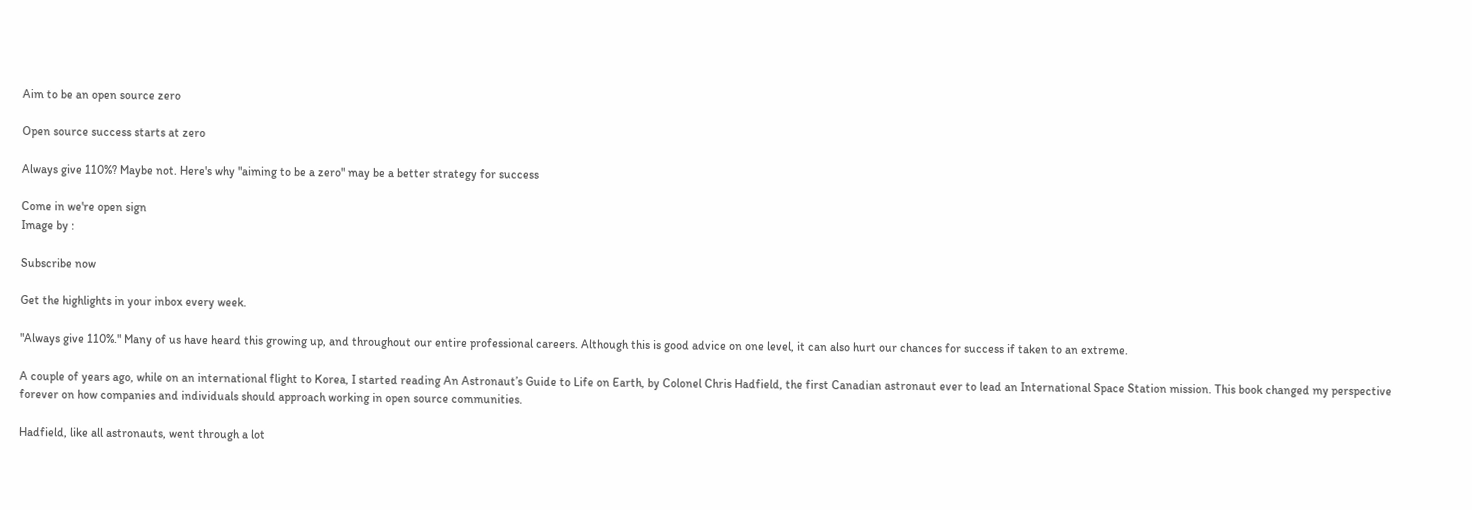Aim to be an open source zero

Open source success starts at zero

Always give 110%? Maybe not. Here's why "aiming to be a zero" may be a better strategy for success

Come in we're open sign
Image by :

Subscribe now

Get the highlights in your inbox every week.

"Always give 110%." Many of us have heard this growing up, and throughout our entire professional careers. Although this is good advice on one level, it can also hurt our chances for success if taken to an extreme.

A couple of years ago, while on an international flight to Korea, I started reading An Astronaut’s Guide to Life on Earth, by Colonel Chris Hadfield, the first Canadian astronaut ever to lead an International Space Station mission. This book changed my perspective forever on how companies and individuals should approach working in open source communities.

Hadfield, like all astronauts, went through a lot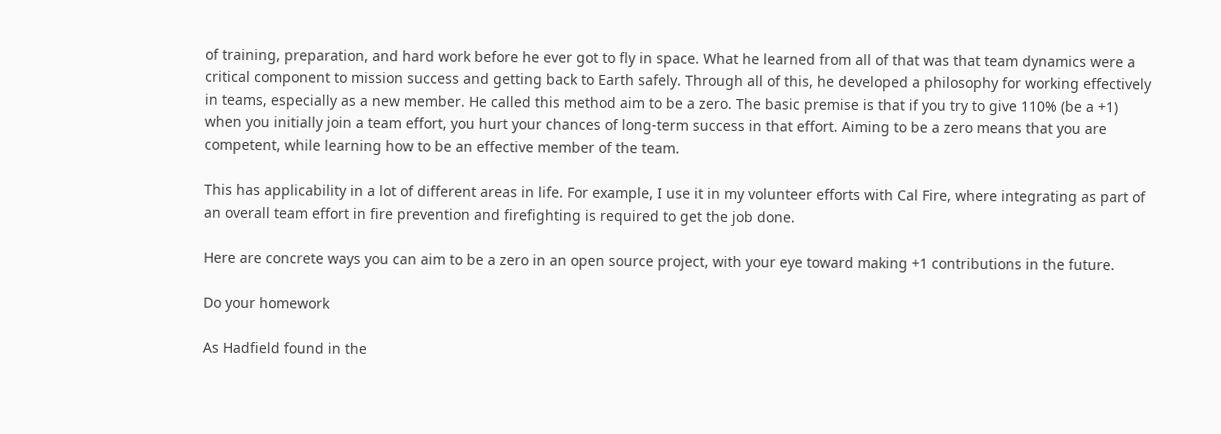of training, preparation, and hard work before he ever got to fly in space. What he learned from all of that was that team dynamics were a critical component to mission success and getting back to Earth safely. Through all of this, he developed a philosophy for working effectively in teams, especially as a new member. He called this method aim to be a zero. The basic premise is that if you try to give 110% (be a +1) when you initially join a team effort, you hurt your chances of long-term success in that effort. Aiming to be a zero means that you are competent, while learning how to be an effective member of the team.

This has applicability in a lot of different areas in life. For example, I use it in my volunteer efforts with Cal Fire, where integrating as part of an overall team effort in fire prevention and firefighting is required to get the job done.

Here are concrete ways you can aim to be a zero in an open source project, with your eye toward making +1 contributions in the future.

Do your homework

As Hadfield found in the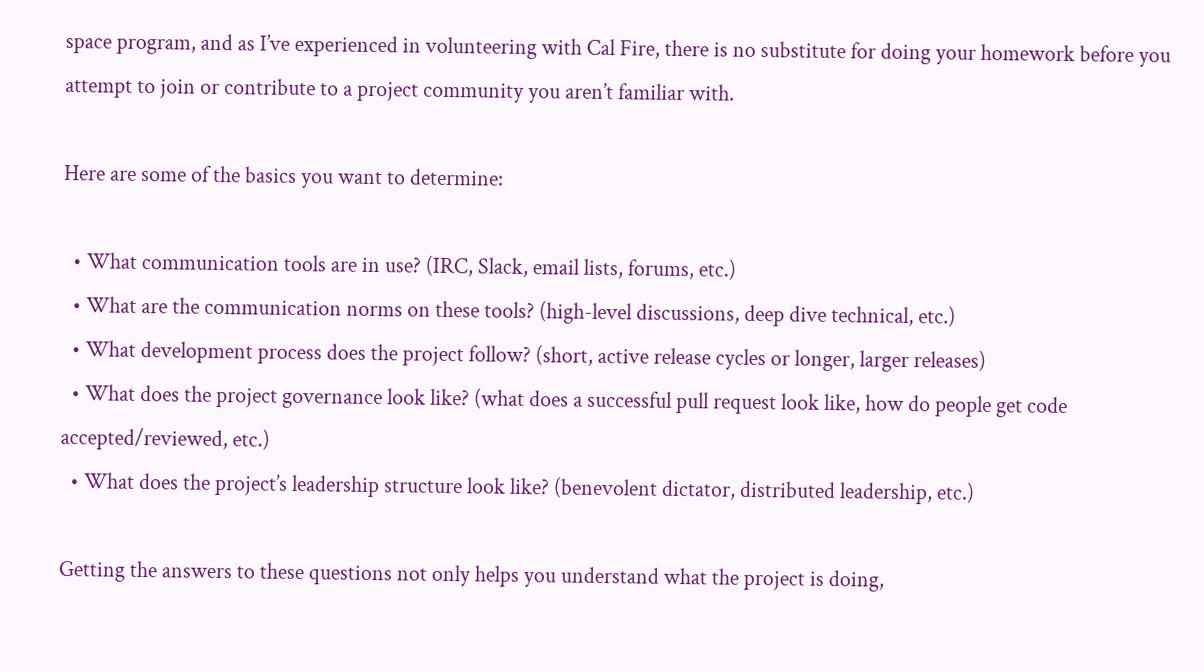space program, and as I’ve experienced in volunteering with Cal Fire, there is no substitute for doing your homework before you attempt to join or contribute to a project community you aren’t familiar with.

Here are some of the basics you want to determine:

  • What communication tools are in use? (IRC, Slack, email lists, forums, etc.)
  • What are the communication norms on these tools? (high-level discussions, deep dive technical, etc.)
  • What development process does the project follow? (short, active release cycles or longer, larger releases)
  • What does the project governance look like? (what does a successful pull request look like, how do people get code accepted/reviewed, etc.)
  • What does the project’s leadership structure look like? (benevolent dictator, distributed leadership, etc.)

Getting the answers to these questions not only helps you understand what the project is doing,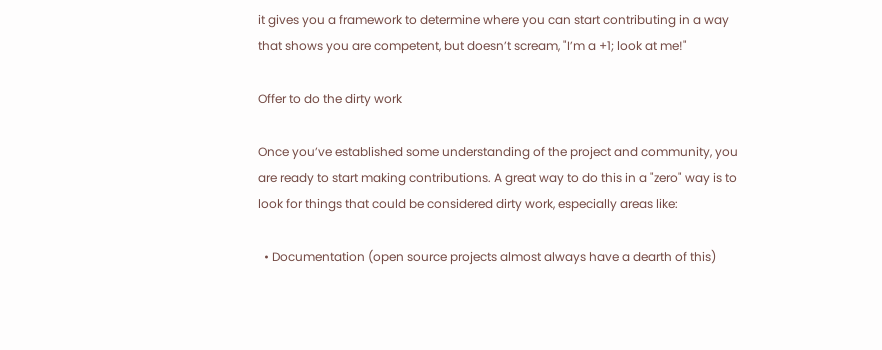it gives you a framework to determine where you can start contributing in a way that shows you are competent, but doesn’t scream, "I’m a +1; look at me!"

Offer to do the dirty work

Once you’ve established some understanding of the project and community, you are ready to start making contributions. A great way to do this in a "zero" way is to look for things that could be considered dirty work, especially areas like:

  • Documentation (open source projects almost always have a dearth of this)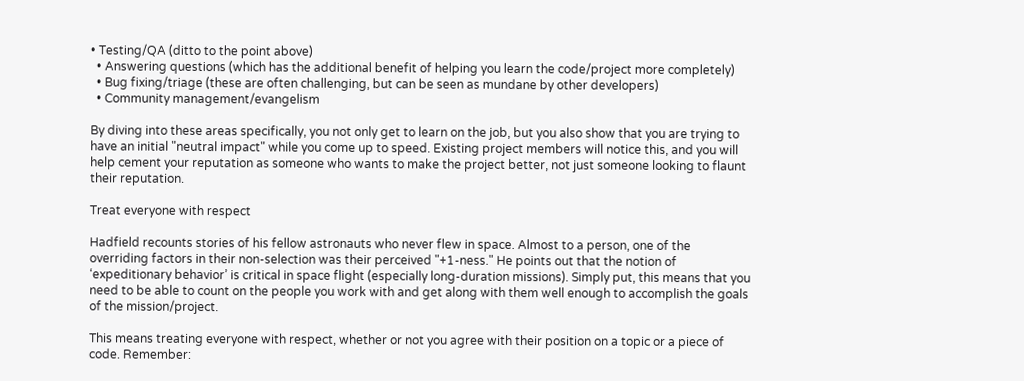• Testing/QA (ditto to the point above)
  • Answering questions (which has the additional benefit of helping you learn the code/project more completely)
  • Bug fixing/triage (these are often challenging, but can be seen as mundane by other developers)
  • Community management/evangelism

By diving into these areas specifically, you not only get to learn on the job, but you also show that you are trying to have an initial "neutral impact" while you come up to speed. Existing project members will notice this, and you will help cement your reputation as someone who wants to make the project better, not just someone looking to flaunt their reputation.

Treat everyone with respect

Hadfield recounts stories of his fellow astronauts who never flew in space. Almost to a person, one of the overriding factors in their non-selection was their perceived "+1-ness." He points out that the notion of ‘expeditionary behavior’ is critical in space flight (especially long-duration missions). Simply put, this means that you need to be able to count on the people you work with and get along with them well enough to accomplish the goals of the mission/project.

This means treating everyone with respect, whether or not you agree with their position on a topic or a piece of code. Remember: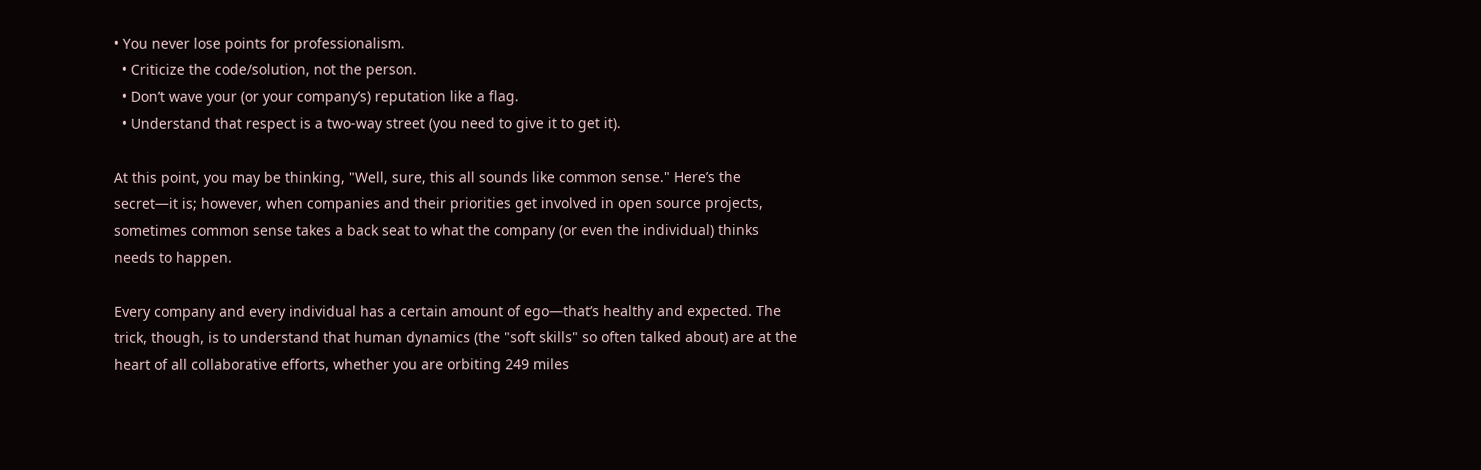• You never lose points for professionalism.
  • Criticize the code/solution, not the person.
  • Don’t wave your (or your company’s) reputation like a flag.
  • Understand that respect is a two-way street (you need to give it to get it).

At this point, you may be thinking, "Well, sure, this all sounds like common sense." Here’s the secret—it is; however, when companies and their priorities get involved in open source projects, sometimes common sense takes a back seat to what the company (or even the individual) thinks needs to happen.

Every company and every individual has a certain amount of ego—that’s healthy and expected. The trick, though, is to understand that human dynamics (the "soft skills" so often talked about) are at the heart of all collaborative efforts, whether you are orbiting 249 miles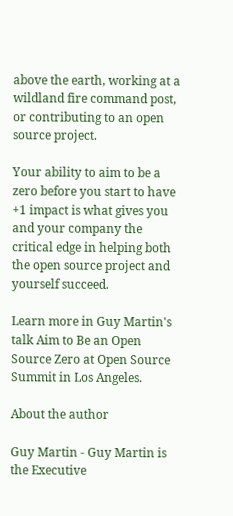above the earth, working at a wildland fire command post, or contributing to an open source project.

Your ability to aim to be a zero before you start to have +1 impact is what gives you and your company the critical edge in helping both the open source project and yourself succeed.

Learn more in Guy Martin's talk Aim to Be an Open Source Zero at Open Source Summit in Los Angeles.

About the author

Guy Martin - Guy Martin is the Executive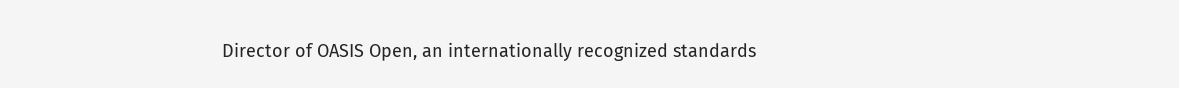Director of OASIS Open, an internationally recognized standards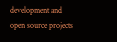development and open source projects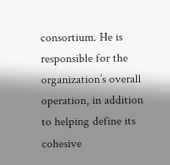consortium. He is responsible for the organization’s overall operation, in addition to helping define its cohesive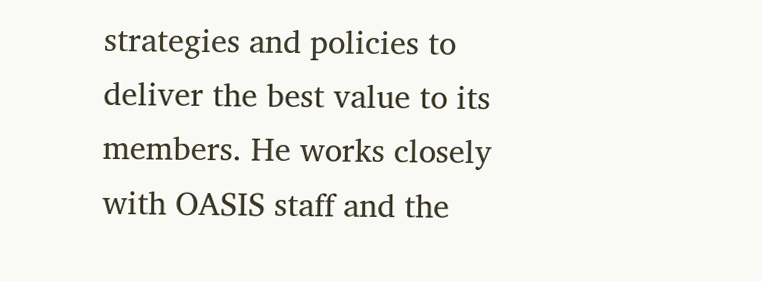strategies and policies to deliver the best value to its members. He works closely with OASIS staff and the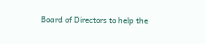Board of Directors to help the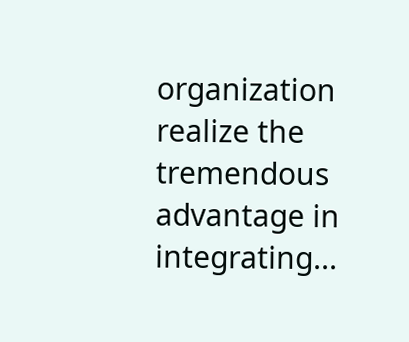organization realize the tremendous advantage in integrating...